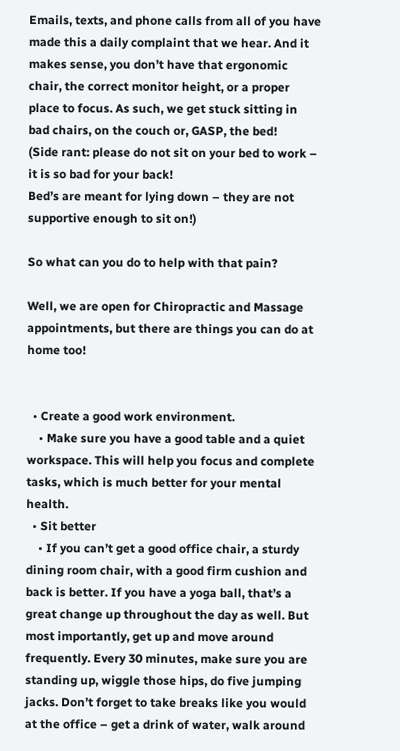Emails, texts, and phone calls from all of you have made this a daily complaint that we hear. And it makes sense, you don’t have that ergonomic chair, the correct monitor height, or a proper place to focus. As such, we get stuck sitting in bad chairs, on the couch or, GASP, the bed!
(Side rant: please do not sit on your bed to work – it is so bad for your back!
Bed’s are meant for lying down – they are not supportive enough to sit on!)

So what can you do to help with that pain?

Well, we are open for Chiropractic and Massage appointments, but there are things you can do at home too!


  • Create a good work environment.
    • Make sure you have a good table and a quiet workspace. This will help you focus and complete tasks, which is much better for your mental health.
  • Sit better
    • If you can’t get a good office chair, a sturdy dining room chair, with a good firm cushion and back is better. If you have a yoga ball, that’s a great change up throughout the day as well. But most importantly, get up and move around frequently. Every 30 minutes, make sure you are standing up, wiggle those hips, do five jumping jacks. Don’t forget to take breaks like you would at the office – get a drink of water, walk around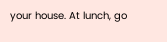your house. At lunch, go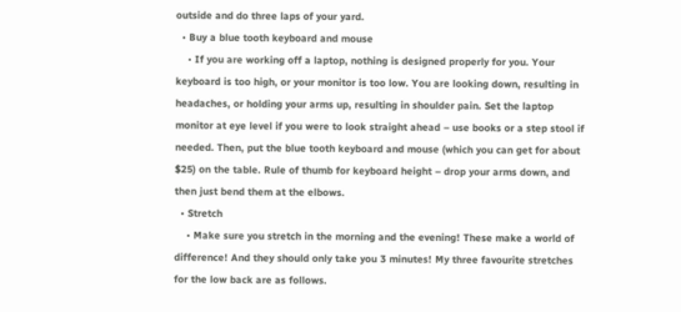outside and do three laps of your yard.
  • Buy a blue tooth keyboard and mouse
    • If you are working off a laptop, nothing is designed properly for you. Your keyboard is too high, or your monitor is too low. You are looking down, resulting in headaches, or holding your arms up, resulting in shoulder pain. Set the laptop monitor at eye level if you were to look straight ahead – use books or a step stool if needed. Then, put the blue tooth keyboard and mouse (which you can get for about $25) on the table. Rule of thumb for keyboard height – drop your arms down, and then just bend them at the elbows.
  • Stretch
    • Make sure you stretch in the morning and the evening! These make a world of difference! And they should only take you 3 minutes! My three favourite stretches for the low back are as follows.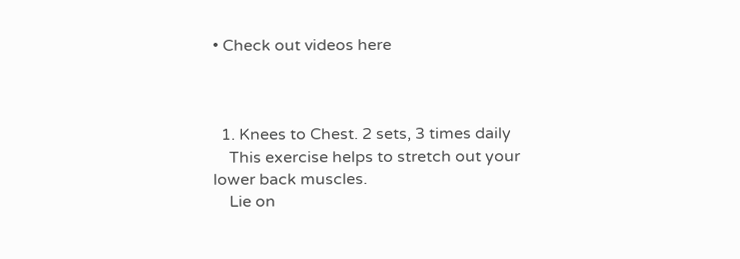• Check out videos here



  1. Knees to Chest. 2 sets, 3 times daily
    This exercise helps to stretch out your lower back muscles.
    Lie on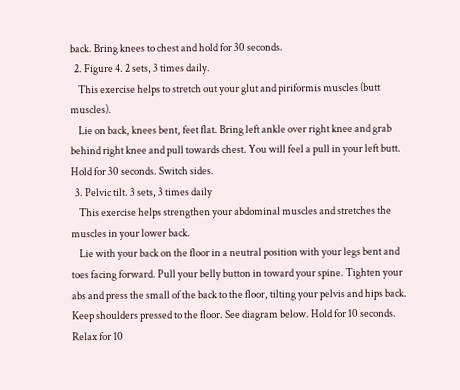back. Bring knees to chest and hold for 30 seconds.
  2. Figure 4. 2 sets, 3 times daily.
    This exercise helps to stretch out your glut and piriformis muscles (butt muscles).
    Lie on back, knees bent, feet flat. Bring left ankle over right knee and grab behind right knee and pull towards chest. You will feel a pull in your left butt. Hold for 30 seconds. Switch sides.
  3. Pelvic tilt. 3 sets, 3 times daily
    This exercise helps strengthen your abdominal muscles and stretches the muscles in your lower back.
    Lie with your back on the floor in a neutral position with your legs bent and toes facing forward. Pull your belly button in toward your spine. Tighten your abs and press the small of the back to the floor, tilting your pelvis and hips back. Keep shoulders pressed to the floor. See diagram below. Hold for 10 seconds. Relax for 10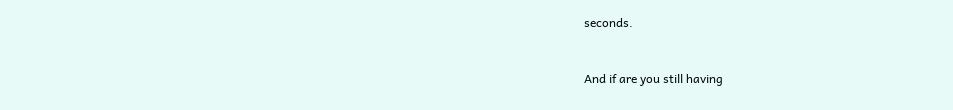seconds.



And if are you still having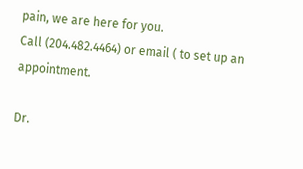pain, we are here for you.
Call (204.482.4464) or email ( to set up an appointment.

Dr.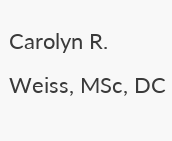Carolyn R. Weiss, MSc, DC